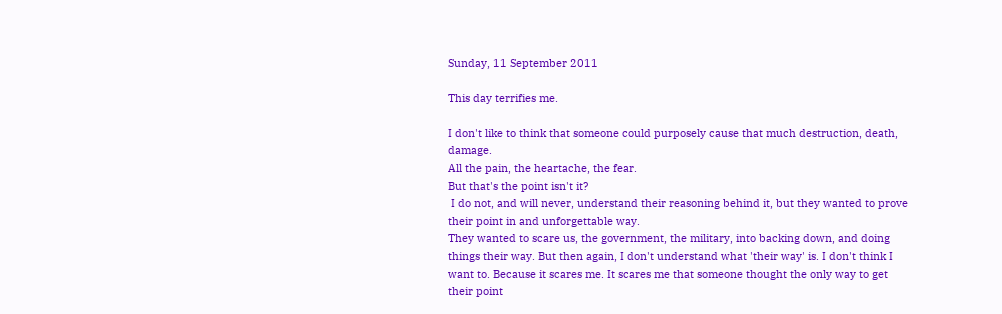Sunday, 11 September 2011

This day terrifies me.

I don't like to think that someone could purposely cause that much destruction, death, damage.
All the pain, the heartache, the fear.
But that's the point isn't it?
 I do not, and will never, understand their reasoning behind it, but they wanted to prove their point in and unforgettable way.
They wanted to scare us, the government, the military, into backing down, and doing things their way. But then again, I don't understand what 'their way' is. I don't think I want to. Because it scares me. It scares me that someone thought the only way to get their point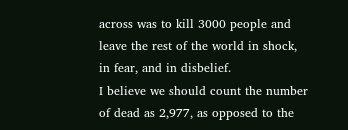across was to kill 3000 people and leave the rest of the world in shock, in fear, and in disbelief.
I believe we should count the number of dead as 2,977, as opposed to the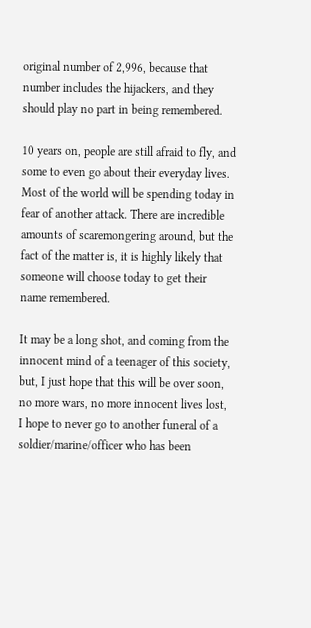original number of 2,996, because that number includes the hijackers, and they should play no part in being remembered.

10 years on, people are still afraid to fly, and some to even go about their everyday lives. Most of the world will be spending today in fear of another attack. There are incredible amounts of scaremongering around, but the fact of the matter is, it is highly likely that someone will choose today to get their name remembered.

It may be a long shot, and coming from the innocent mind of a teenager of this society, but, I just hope that this will be over soon, no more wars, no more innocent lives lost, I hope to never go to another funeral of a soldier/marine/officer who has been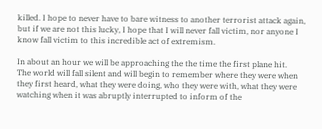killed. I hope to never have to bare witness to another terrorist attack again, but if we are not this lucky, I hope that I will never fall victim, nor anyone I know fall victim to this incredible act of extremism.

In about an hour we will be approaching the the time the first plane hit.
The world will fall silent and will begin to remember where they were when they first heard, what they were doing, who they were with, what they were watching when it was abruptly interrupted to inform of the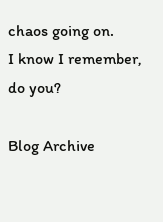chaos going on.
I know I remember, do you?

Blog Archive